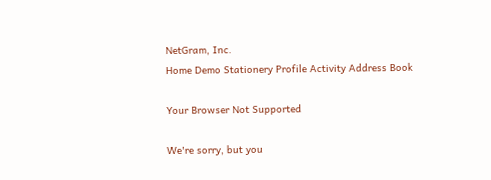NetGram, Inc.
Home Demo Stationery Profile Activity Address Book

Your Browser Not Supported

We're sorry, but you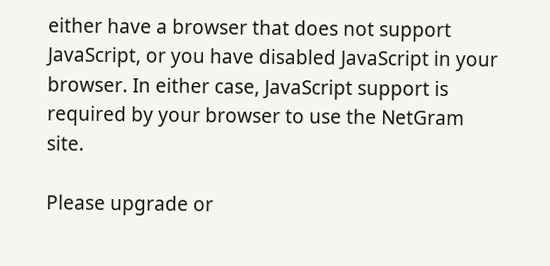either have a browser that does not support JavaScript, or you have disabled JavaScript in your browser. In either case, JavaScript support is required by your browser to use the NetGram site.

Please upgrade or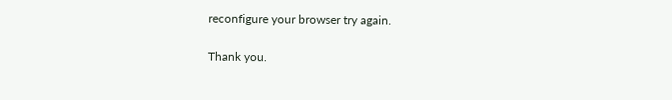reconfigure your browser try again.

Thank you.